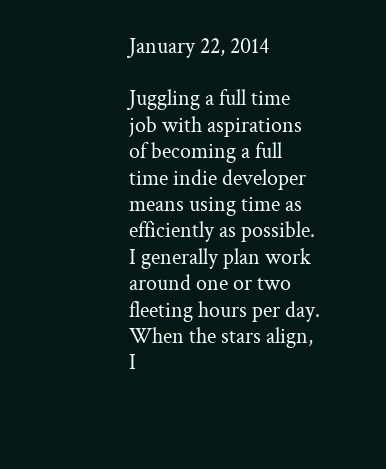January 22, 2014

Juggling a full time job with aspirations of becoming a full time indie developer means using time as efficiently as possible. I generally plan work around one or two fleeting hours per day. When the stars align, I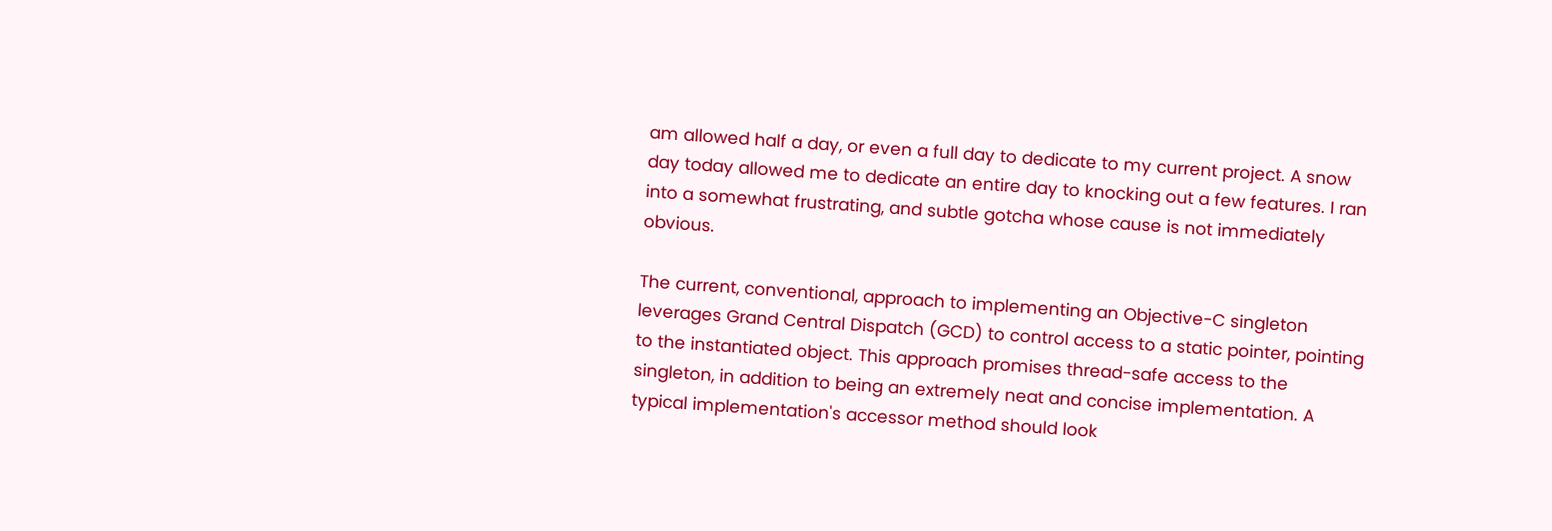am allowed half a day, or even a full day to dedicate to my current project. A snow day today allowed me to dedicate an entire day to knocking out a few features. I ran into a somewhat frustrating, and subtle gotcha whose cause is not immediately obvious.

The current, conventional, approach to implementing an Objective-C singleton leverages Grand Central Dispatch (GCD) to control access to a static pointer, pointing to the instantiated object. This approach promises thread-safe access to the singleton, in addition to being an extremely neat and concise implementation. A typical implementation's accessor method should look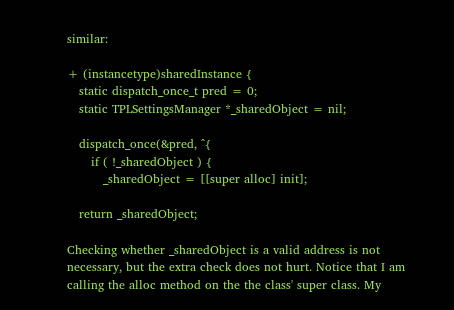similar:

+ (instancetype)sharedInstance {
   static dispatch_once_t pred = 0;
   static TPLSettingsManager *_sharedObject = nil;

   dispatch_once(&pred, ^{
      if ( !_sharedObject ) {
         _sharedObject = [[super alloc] init];

   return _sharedObject;

Checking whether _sharedObject is a valid address is not necessary, but the extra check does not hurt. Notice that I am calling the alloc method on the the class' super class. My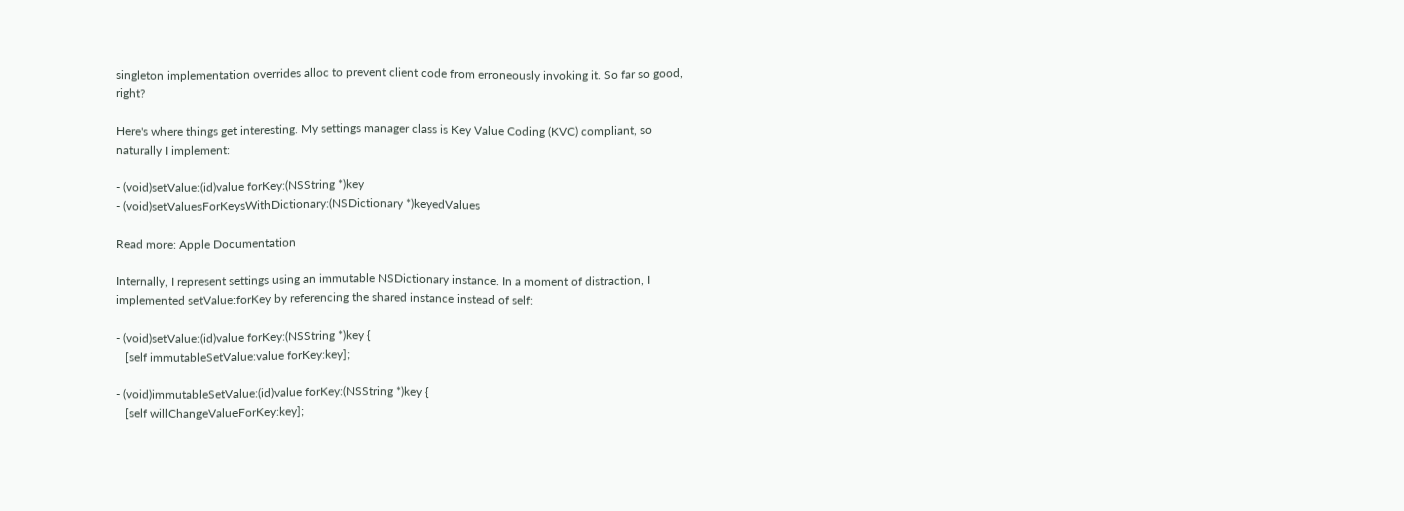singleton implementation overrides alloc to prevent client code from erroneously invoking it. So far so good, right?

Here's where things get interesting. My settings manager class is Key Value Coding (KVC) compliant, so naturally I implement:

- (void)setValue:(id)value forKey:(NSString *)key
- (void)setValuesForKeysWithDictionary:(NSDictionary *)keyedValues

Read more: Apple Documentation

Internally, I represent settings using an immutable NSDictionary instance. In a moment of distraction, I implemented setValue:forKey by referencing the shared instance instead of self:

- (void)setValue:(id)value forKey:(NSString *)key {
   [self immutableSetValue:value forKey:key];

- (void)immutableSetValue:(id)value forKey:(NSString *)key {
   [self willChangeValueForKey:key];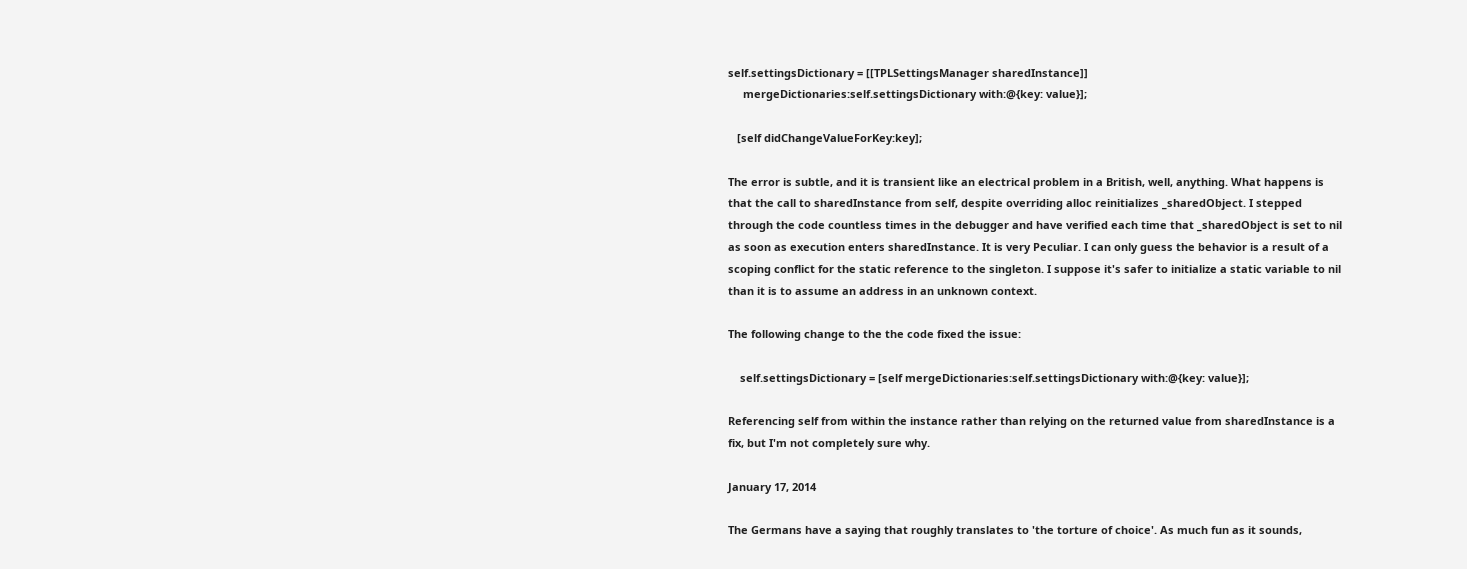self.settingsDictionary = [[TPLSettingsManager sharedInstance]]
     mergeDictionaries:self.settingsDictionary with:@{key: value}];

   [self didChangeValueForKey:key];

The error is subtle, and it is transient like an electrical problem in a British, well, anything. What happens is that the call to sharedInstance from self, despite overriding alloc reinitializes _sharedObject. I stepped through the code countless times in the debugger and have verified each time that _sharedObject is set to nil as soon as execution enters sharedInstance. It is very Peculiar. I can only guess the behavior is a result of a scoping conflict for the static reference to the singleton. I suppose it's safer to initialize a static variable to nil than it is to assume an address in an unknown context.

The following change to the the code fixed the issue:

    self.settingsDictionary = [self mergeDictionaries:self.settingsDictionary with:@{key: value}];

Referencing self from within the instance rather than relying on the returned value from sharedInstance is a fix, but I'm not completely sure why.

January 17, 2014

The Germans have a saying that roughly translates to 'the torture of choice'. As much fun as it sounds,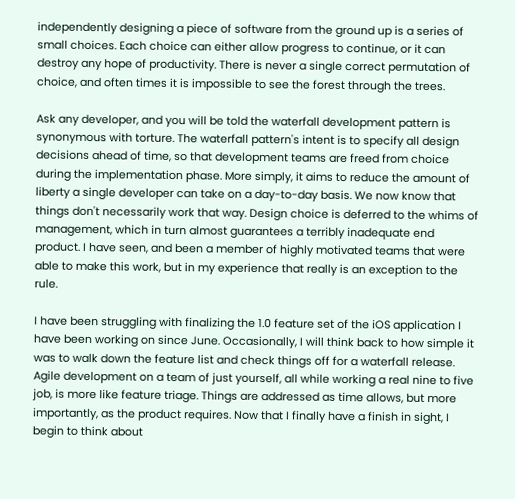independently designing a piece of software from the ground up is a series of small choices. Each choice can either allow progress to continue, or it can destroy any hope of productivity. There is never a single correct permutation of choice, and often times it is impossible to see the forest through the trees.

Ask any developer, and you will be told the waterfall development pattern is synonymous with torture. The waterfall pattern's intent is to specify all design decisions ahead of time, so that development teams are freed from choice during the implementation phase. More simply, it aims to reduce the amount of liberty a single developer can take on a day-to-day basis. We now know that things don't necessarily work that way. Design choice is deferred to the whims of management, which in turn almost guarantees a terribly inadequate end product. I have seen, and been a member of highly motivated teams that were able to make this work, but in my experience that really is an exception to the rule.

I have been struggling with finalizing the 1.0 feature set of the iOS application I have been working on since June. Occasionally, I will think back to how simple it was to walk down the feature list and check things off for a waterfall release. Agile development on a team of just yourself, all while working a real nine to five job, is more like feature triage. Things are addressed as time allows, but more importantly, as the product requires. Now that I finally have a finish in sight, I begin to think about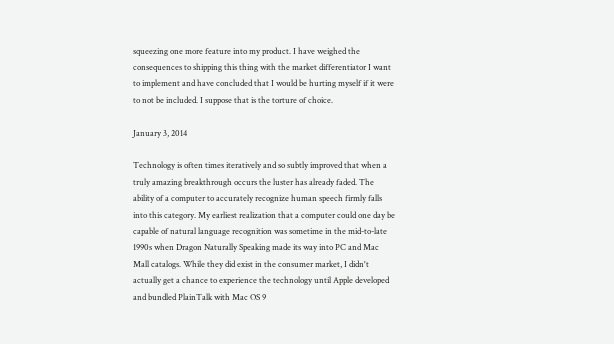squeezing one more feature into my product. I have weighed the consequences to shipping this thing with the market differentiator I want to implement and have concluded that I would be hurting myself if it were to not be included. I suppose that is the torture of choice.

January 3, 2014

Technology is often times iteratively and so subtly improved that when a truly amazing breakthrough occurs the luster has already faded. The ability of a computer to accurately recognize human speech firmly falls into this category. My earliest realization that a computer could one day be capable of natural language recognition was sometime in the mid-to-late 1990s when Dragon Naturally Speaking made its way into PC and Mac Mall catalogs. While they did exist in the consumer market, I didn't actually get a chance to experience the technology until Apple developed and bundled PlainTalk with Mac OS 9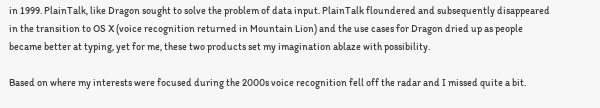in 1999. PlainTalk, like Dragon sought to solve the problem of data input. PlainTalk floundered and subsequently disappeared in the transition to OS X (voice recognition returned in Mountain Lion) and the use cases for Dragon dried up as people became better at typing, yet for me, these two products set my imagination ablaze with possibility.

Based on where my interests were focused during the 2000s voice recognition fell off the radar and I missed quite a bit.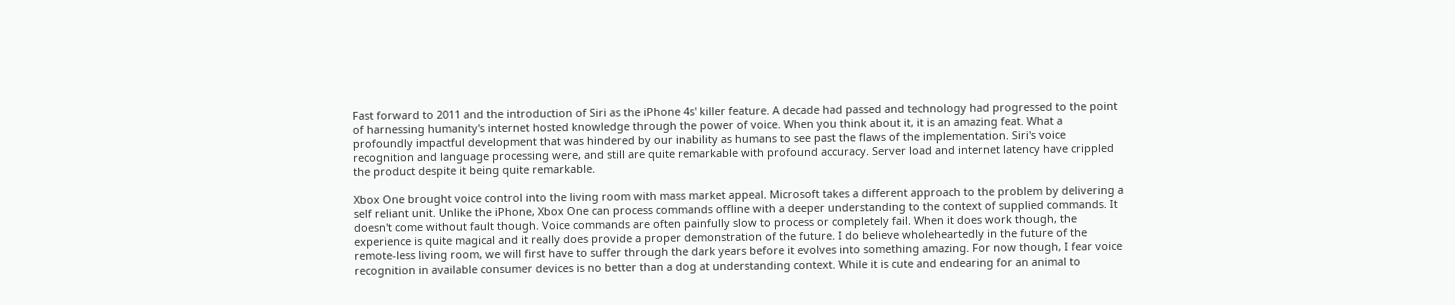Fast forward to 2011 and the introduction of Siri as the iPhone 4s' killer feature. A decade had passed and technology had progressed to the point of harnessing humanity's internet hosted knowledge through the power of voice. When you think about it, it is an amazing feat. What a profoundly impactful development that was hindered by our inability as humans to see past the flaws of the implementation. Siri's voice recognition and language processing were, and still are quite remarkable with profound accuracy. Server load and internet latency have crippled the product despite it being quite remarkable.

Xbox One brought voice control into the living room with mass market appeal. Microsoft takes a different approach to the problem by delivering a self reliant unit. Unlike the iPhone, Xbox One can process commands offline with a deeper understanding to the context of supplied commands. It doesn't come without fault though. Voice commands are often painfully slow to process or completely fail. When it does work though, the experience is quite magical and it really does provide a proper demonstration of the future. I do believe wholeheartedly in the future of the remote-less living room, we will first have to suffer through the dark years before it evolves into something amazing. For now though, I fear voice recognition in available consumer devices is no better than a dog at understanding context. While it is cute and endearing for an animal to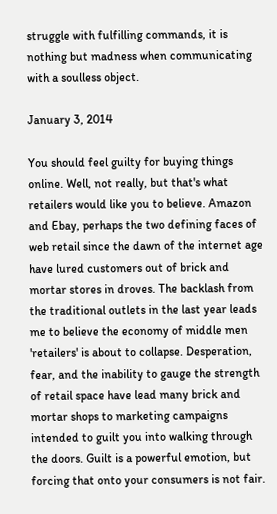struggle with fulfilling commands, it is nothing but madness when communicating with a soulless object.

January 3, 2014

You should feel guilty for buying things online. Well, not really, but that's what retailers would like you to believe. Amazon and Ebay, perhaps the two defining faces of web retail since the dawn of the internet age have lured customers out of brick and mortar stores in droves. The backlash from the traditional outlets in the last year leads me to believe the economy of middle men 'retailers' is about to collapse. Desperation, fear, and the inability to gauge the strength of retail space have lead many brick and mortar shops to marketing campaigns intended to guilt you into walking through the doors. Guilt is a powerful emotion, but forcing that onto your consumers is not fair.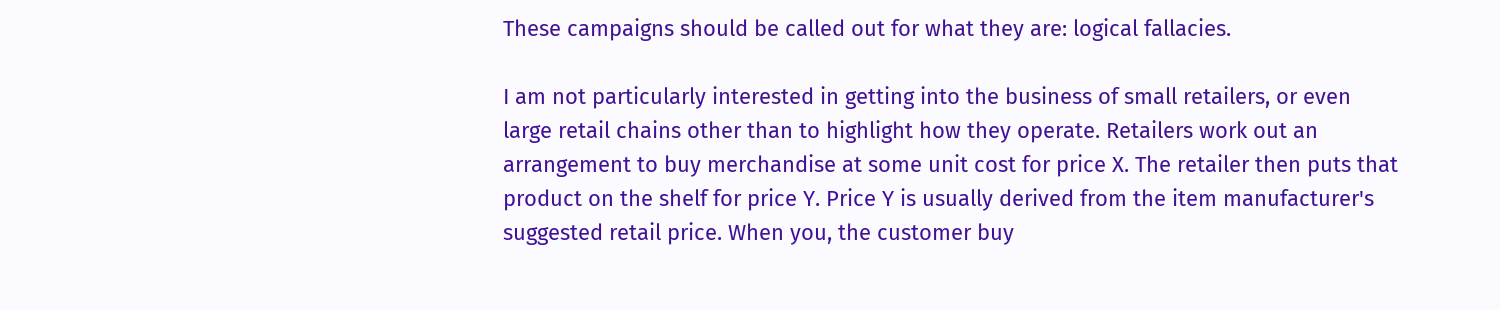These campaigns should be called out for what they are: logical fallacies.

I am not particularly interested in getting into the business of small retailers, or even large retail chains other than to highlight how they operate. Retailers work out an arrangement to buy merchandise at some unit cost for price X. The retailer then puts that product on the shelf for price Y. Price Y is usually derived from the item manufacturer's suggested retail price. When you, the customer buy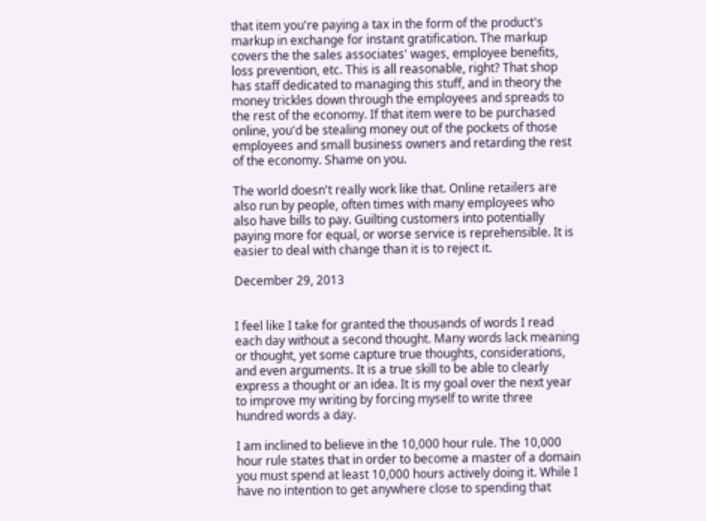that item you're paying a tax in the form of the product's markup in exchange for instant gratification. The markup covers the the sales associates' wages, employee benefits, loss prevention, etc. This is all reasonable, right? That shop has staff dedicated to managing this stuff, and in theory the money trickles down through the employees and spreads to the rest of the economy. If that item were to be purchased online, you'd be stealing money out of the pockets of those employees and small business owners and retarding the rest of the economy. Shame on you.

The world doesn't really work like that. Online retailers are also run by people, often times with many employees who also have bills to pay. Guilting customers into potentially paying more for equal, or worse service is reprehensible. It is easier to deal with change than it is to reject it.

December 29, 2013


I feel like I take for granted the thousands of words I read each day without a second thought. Many words lack meaning or thought, yet some capture true thoughts, considerations, and even arguments. It is a true skill to be able to clearly express a thought or an idea. It is my goal over the next year to improve my writing by forcing myself to write three hundred words a day.

I am inclined to believe in the 10,000 hour rule. The 10,000 hour rule states that in order to become a master of a domain you must spend at least 10,000 hours actively doing it. While I have no intention to get anywhere close to spending that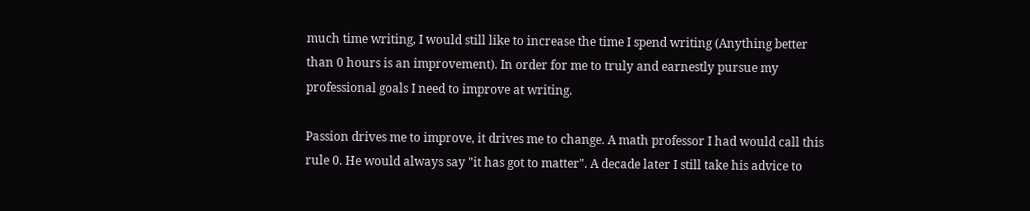much time writing, I would still like to increase the time I spend writing (Anything better than 0 hours is an improvement). In order for me to truly and earnestly pursue my professional goals I need to improve at writing.

Passion drives me to improve, it drives me to change. A math professor I had would call this rule 0. He would always say "it has got to matter". A decade later I still take his advice to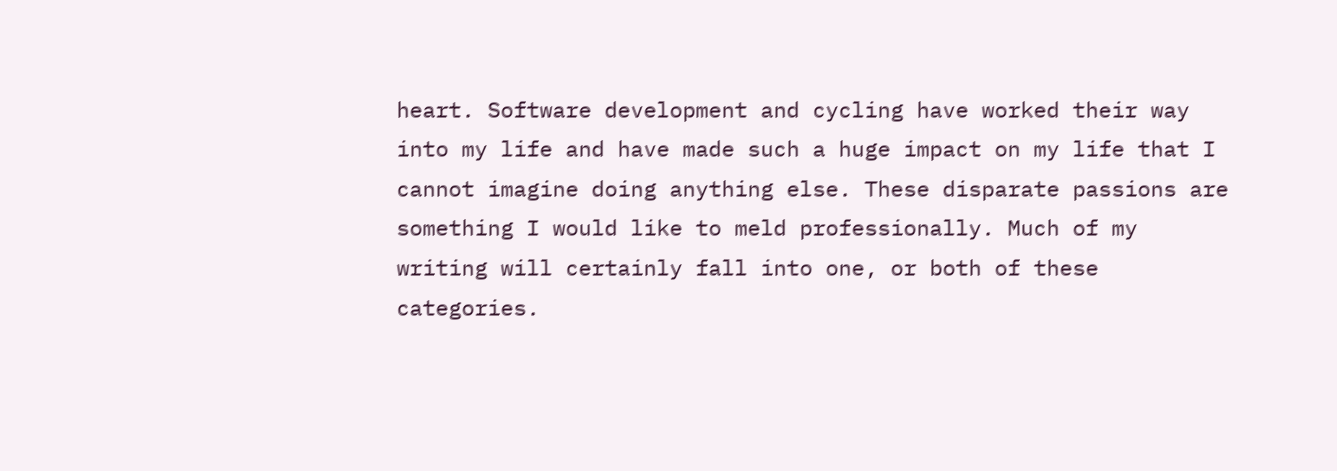heart. Software development and cycling have worked their way into my life and have made such a huge impact on my life that I cannot imagine doing anything else. These disparate passions are something I would like to meld professionally. Much of my writing will certainly fall into one, or both of these categories.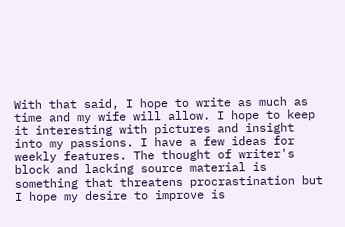With that said, I hope to write as much as time and my wife will allow. I hope to keep it interesting with pictures and insight into my passions. I have a few ideas for weekly features. The thought of writer's block and lacking source material is something that threatens procrastination but I hope my desire to improve is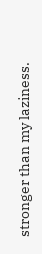stronger than my laziness.